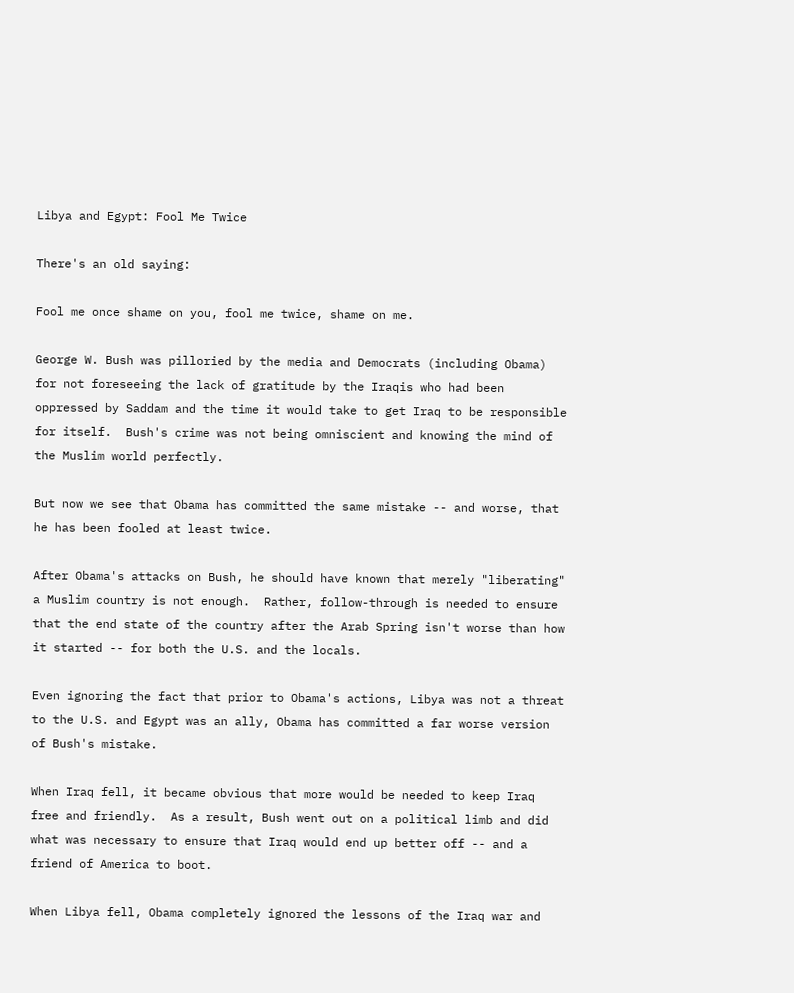Libya and Egypt: Fool Me Twice

There's an old saying:

Fool me once shame on you, fool me twice, shame on me.

George W. Bush was pilloried by the media and Democrats (including Obama) for not foreseeing the lack of gratitude by the Iraqis who had been oppressed by Saddam and the time it would take to get Iraq to be responsible for itself.  Bush's crime was not being omniscient and knowing the mind of the Muslim world perfectly.

But now we see that Obama has committed the same mistake -- and worse, that he has been fooled at least twice.

After Obama's attacks on Bush, he should have known that merely "liberating" a Muslim country is not enough.  Rather, follow-through is needed to ensure that the end state of the country after the Arab Spring isn't worse than how it started -- for both the U.S. and the locals.

Even ignoring the fact that prior to Obama's actions, Libya was not a threat to the U.S. and Egypt was an ally, Obama has committed a far worse version of Bush's mistake.

When Iraq fell, it became obvious that more would be needed to keep Iraq free and friendly.  As a result, Bush went out on a political limb and did what was necessary to ensure that Iraq would end up better off -- and a friend of America to boot.

When Libya fell, Obama completely ignored the lessons of the Iraq war and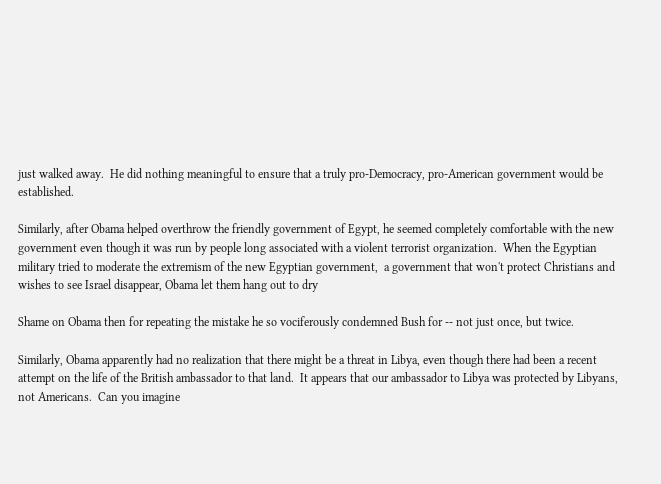just walked away.  He did nothing meaningful to ensure that a truly pro-Democracy, pro-American government would be established.

Similarly, after Obama helped overthrow the friendly government of Egypt, he seemed completely comfortable with the new government even though it was run by people long associated with a violent terrorist organization.  When the Egyptian military tried to moderate the extremism of the new Egyptian government,  a government that won't protect Christians and wishes to see Israel disappear, Obama let them hang out to dry

Shame on Obama then for repeating the mistake he so vociferously condemned Bush for -- not just once, but twice.

Similarly, Obama apparently had no realization that there might be a threat in Libya, even though there had been a recent attempt on the life of the British ambassador to that land.  It appears that our ambassador to Libya was protected by Libyans, not Americans.  Can you imagine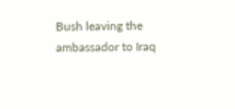Bush leaving the ambassador to Iraq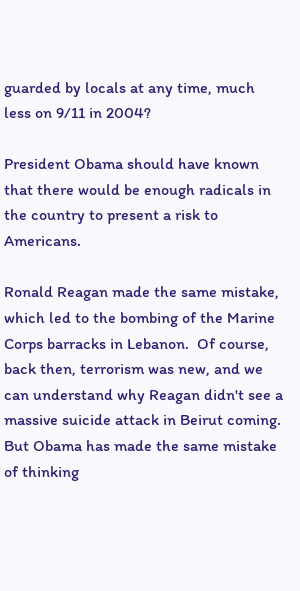guarded by locals at any time, much less on 9/11 in 2004?

President Obama should have known that there would be enough radicals in the country to present a risk to Americans.

Ronald Reagan made the same mistake, which led to the bombing of the Marine Corps barracks in Lebanon.  Of course, back then, terrorism was new, and we can understand why Reagan didn't see a massive suicide attack in Beirut coming.  But Obama has made the same mistake of thinking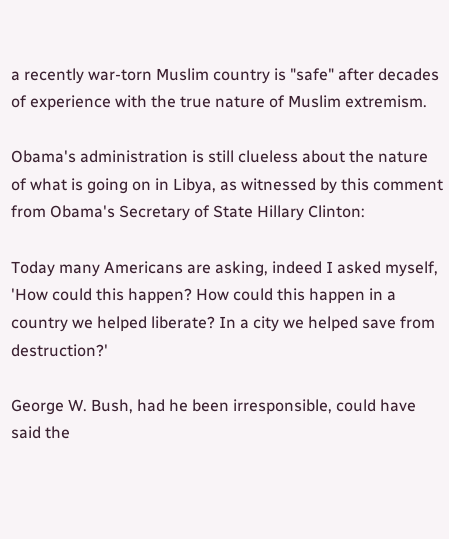a recently war-torn Muslim country is "safe" after decades of experience with the true nature of Muslim extremism.

Obama's administration is still clueless about the nature of what is going on in Libya, as witnessed by this comment from Obama's Secretary of State Hillary Clinton:

Today many Americans are asking, indeed I asked myself, 'How could this happen? How could this happen in a country we helped liberate? In a city we helped save from destruction?'

George W. Bush, had he been irresponsible, could have said the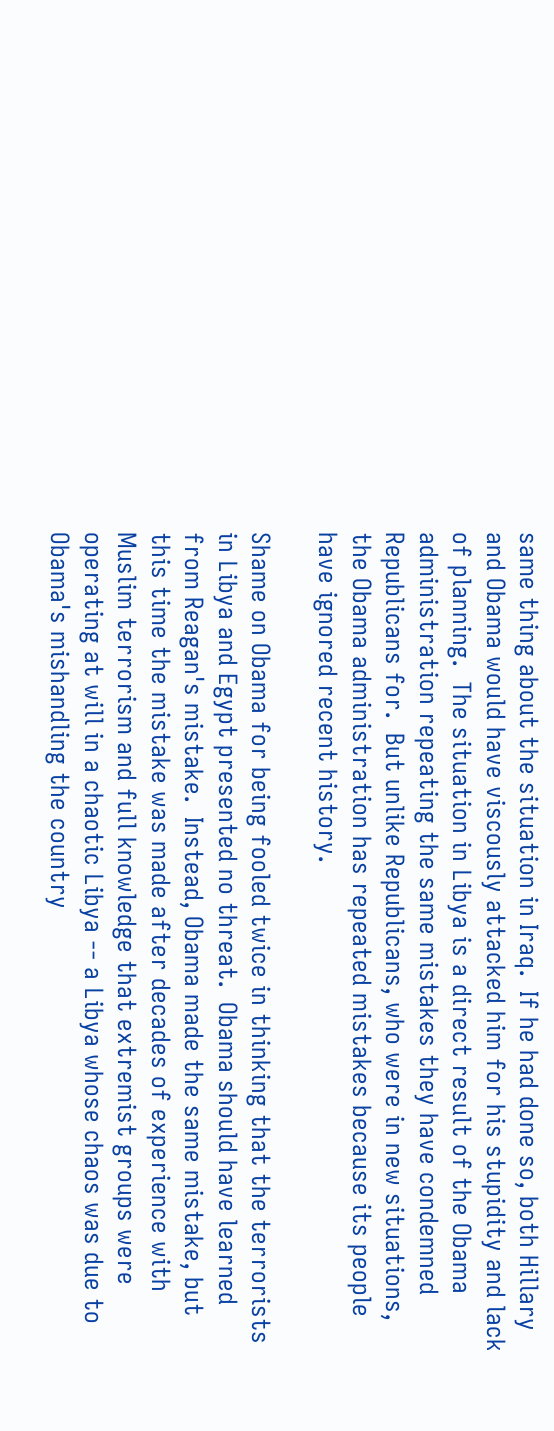same thing about the situation in Iraq.  If he had done so, both Hillary and Obama would have viscously attacked him for his stupidity and lack of planning.  The situation in Libya is a direct result of the Obama administration repeating the same mistakes they have condemned Republicans for.  But unlike Republicans, who were in new situations, the Obama administration has repeated mistakes because its people have ignored recent history.

Shame on Obama for being fooled twice in thinking that the terrorists in Libya and Egypt presented no threat.  Obama should have learned from Reagan's mistake.  Instead, Obama made the same mistake, but this time the mistake was made after decades of experience with Muslim terrorism and full knowledge that extremist groups were operating at will in a chaotic Libya -- a Libya whose chaos was due to Obama's mishandling the country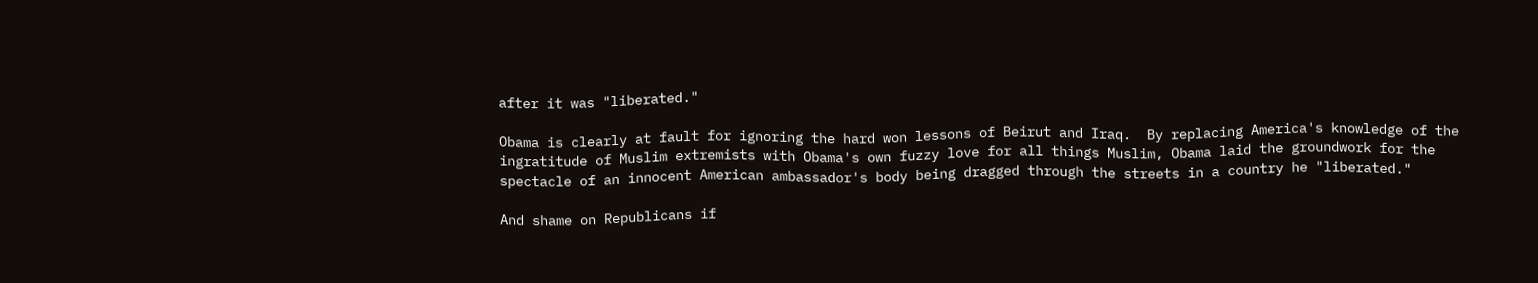after it was "liberated."

Obama is clearly at fault for ignoring the hard won lessons of Beirut and Iraq.  By replacing America's knowledge of the ingratitude of Muslim extremists with Obama's own fuzzy love for all things Muslim, Obama laid the groundwork for the spectacle of an innocent American ambassador's body being dragged through the streets in a country he "liberated."

And shame on Republicans if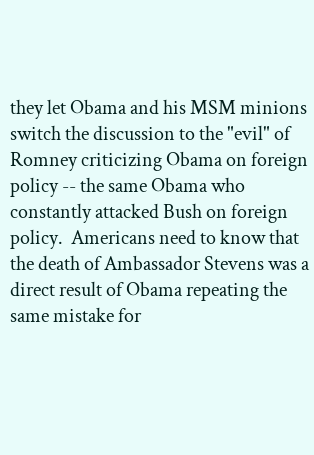they let Obama and his MSM minions switch the discussion to the "evil" of Romney criticizing Obama on foreign policy -- the same Obama who constantly attacked Bush on foreign policy.  Americans need to know that the death of Ambassador Stevens was a direct result of Obama repeating the same mistake for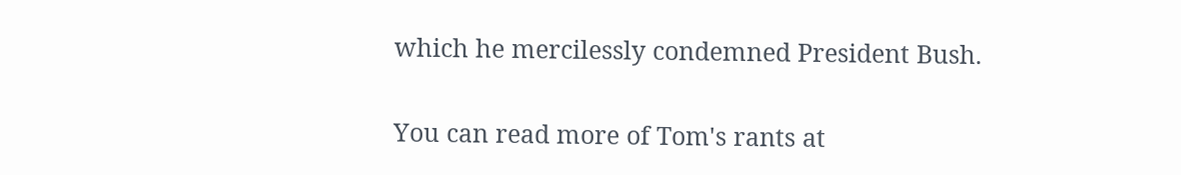which he mercilessly condemned President Bush.

You can read more of Tom's rants at